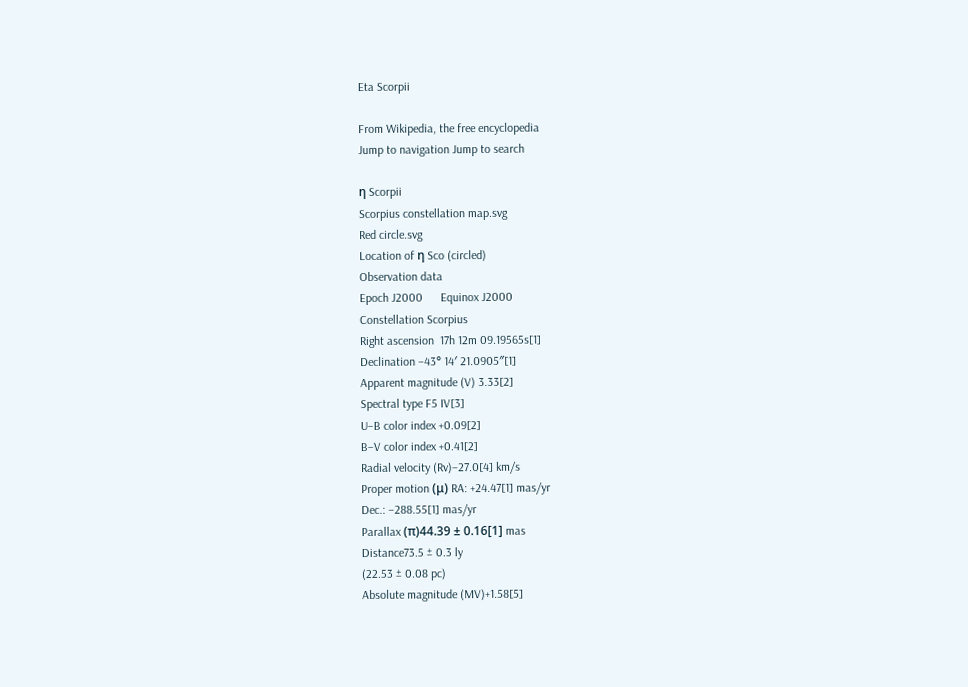Eta Scorpii

From Wikipedia, the free encyclopedia
Jump to navigation Jump to search

η Scorpii
Scorpius constellation map.svg
Red circle.svg
Location of η Sco (circled)
Observation data
Epoch J2000      Equinox J2000
Constellation Scorpius
Right ascension  17h 12m 09.19565s[1]
Declination –43° 14′ 21.0905″[1]
Apparent magnitude (V) 3.33[2]
Spectral type F5 IV[3]
U−B color index +0.09[2]
B−V color index +0.41[2]
Radial velocity (Rv)–27.0[4] km/s
Proper motion (μ) RA: +24.47[1] mas/yr
Dec.: –288.55[1] mas/yr
Parallax (π)44.39 ± 0.16[1] mas
Distance73.5 ± 0.3 ly
(22.53 ± 0.08 pc)
Absolute magnitude (MV)+1.58[5]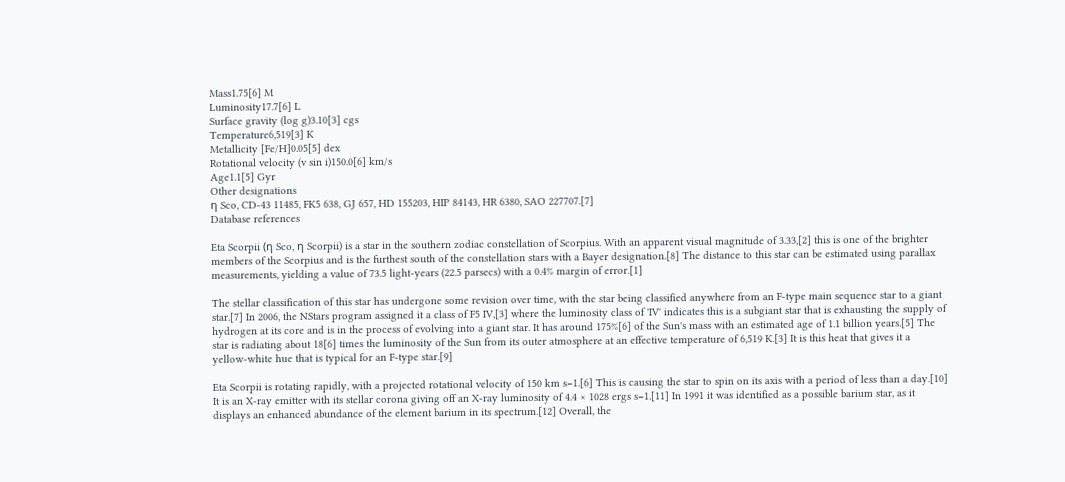Mass1.75[6] M
Luminosity17.7[6] L
Surface gravity (log g)3.10[3] cgs
Temperature6,519[3] K
Metallicity [Fe/H]0.05[5] dex
Rotational velocity (v sin i)150.0[6] km/s
Age1.1[5] Gyr
Other designations
η Sco, CD-43 11485, FK5 638, GJ 657, HD 155203, HIP 84143, HR 6380, SAO 227707.[7]
Database references

Eta Scorpii (η Sco, η Scorpii) is a star in the southern zodiac constellation of Scorpius. With an apparent visual magnitude of 3.33,[2] this is one of the brighter members of the Scorpius and is the furthest south of the constellation stars with a Bayer designation.[8] The distance to this star can be estimated using parallax measurements, yielding a value of 73.5 light-years (22.5 parsecs) with a 0.4% margin of error.[1]

The stellar classification of this star has undergone some revision over time, with the star being classified anywhere from an F-type main sequence star to a giant star.[7] In 2006, the NStars program assigned it a class of F5 IV,[3] where the luminosity class of 'IV' indicates this is a subgiant star that is exhausting the supply of hydrogen at its core and is in the process of evolving into a giant star. It has around 175%[6] of the Sun's mass with an estimated age of 1.1 billion years.[5] The star is radiating about 18[6] times the luminosity of the Sun from its outer atmosphere at an effective temperature of 6,519 K.[3] It is this heat that gives it a yellow-white hue that is typical for an F-type star.[9]

Eta Scorpii is rotating rapidly, with a projected rotational velocity of 150 km s−1.[6] This is causing the star to spin on its axis with a period of less than a day.[10] It is an X-ray emitter with its stellar corona giving off an X-ray luminosity of 4.4 × 1028 ergs s−1.[11] In 1991 it was identified as a possible barium star, as it displays an enhanced abundance of the element barium in its spectrum.[12] Overall, the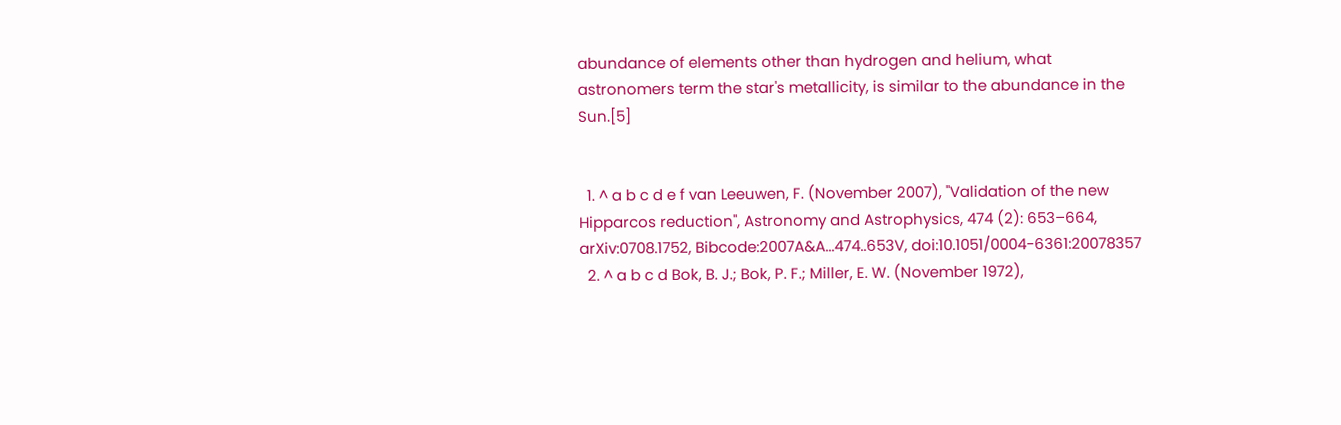abundance of elements other than hydrogen and helium, what astronomers term the star's metallicity, is similar to the abundance in the Sun.[5]


  1. ^ a b c d e f van Leeuwen, F. (November 2007), "Validation of the new Hipparcos reduction", Astronomy and Astrophysics, 474 (2): 653–664, arXiv:0708.1752, Bibcode:2007A&A...474..653V, doi:10.1051/0004-6361:20078357
  2. ^ a b c d Bok, B. J.; Bok, P. F.; Miller, E. W. (November 1972),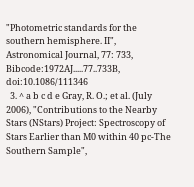"Photometric standards for the southern hemisphere. II", Astronomical Journal, 77: 733, Bibcode:1972AJ.....77..733B, doi:10.1086/111346
  3. ^ a b c d e Gray, R. O.; et al. (July 2006), "Contributions to the Nearby Stars (NStars) Project: Spectroscopy of Stars Earlier than M0 within 40 pc-The Southern Sample",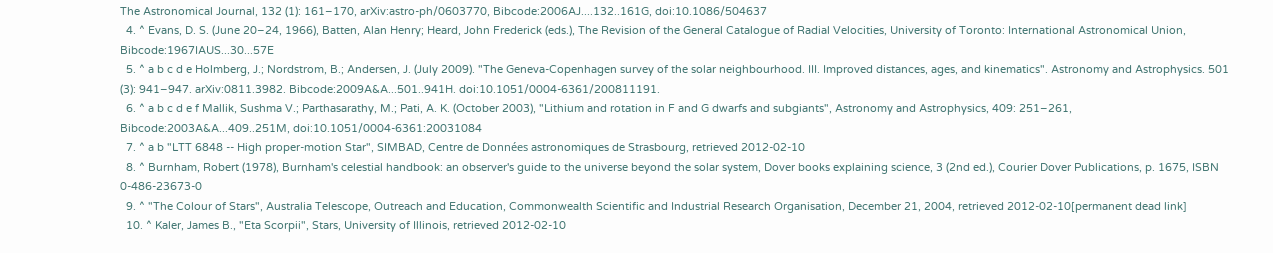The Astronomical Journal, 132 (1): 161–170, arXiv:astro-ph/0603770, Bibcode:2006AJ....132..161G, doi:10.1086/504637
  4. ^ Evans, D. S. (June 20–24, 1966), Batten, Alan Henry; Heard, John Frederick (eds.), The Revision of the General Catalogue of Radial Velocities, University of Toronto: International Astronomical Union, Bibcode:1967IAUS...30...57E
  5. ^ a b c d e Holmberg, J.; Nordstrom, B.; Andersen, J. (July 2009). "The Geneva-Copenhagen survey of the solar neighbourhood. III. Improved distances, ages, and kinematics". Astronomy and Astrophysics. 501 (3): 941–947. arXiv:0811.3982. Bibcode:2009A&A...501..941H. doi:10.1051/0004-6361/200811191.
  6. ^ a b c d e f Mallik, Sushma V.; Parthasarathy, M.; Pati, A. K. (October 2003), "Lithium and rotation in F and G dwarfs and subgiants", Astronomy and Astrophysics, 409: 251–261, Bibcode:2003A&A...409..251M, doi:10.1051/0004-6361:20031084
  7. ^ a b "LTT 6848 -- High proper-motion Star", SIMBAD, Centre de Données astronomiques de Strasbourg, retrieved 2012-02-10
  8. ^ Burnham, Robert (1978), Burnham's celestial handbook: an observer's guide to the universe beyond the solar system, Dover books explaining science, 3 (2nd ed.), Courier Dover Publications, p. 1675, ISBN 0-486-23673-0
  9. ^ "The Colour of Stars", Australia Telescope, Outreach and Education, Commonwealth Scientific and Industrial Research Organisation, December 21, 2004, retrieved 2012-02-10[permanent dead link]
  10. ^ Kaler, James B., "Eta Scorpii", Stars, University of Illinois, retrieved 2012-02-10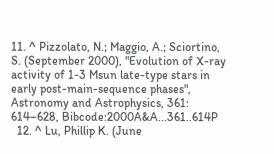11. ^ Pizzolato, N.; Maggio, A.; Sciortino, S. (September 2000), "Evolution of X-ray activity of 1-3 Msun late-type stars in early post-main-sequence phases", Astronomy and Astrophysics, 361: 614–628, Bibcode:2000A&A...361..614P
  12. ^ Lu, Phillip K. (June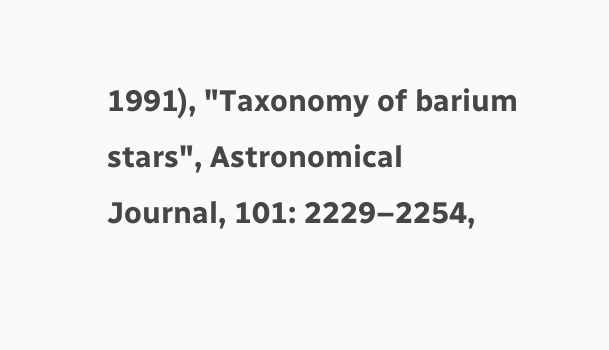1991), "Taxonomy of barium stars", Astronomical Journal, 101: 2229–2254,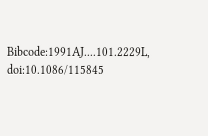Bibcode:1991AJ....101.2229L, doi:10.1086/115845